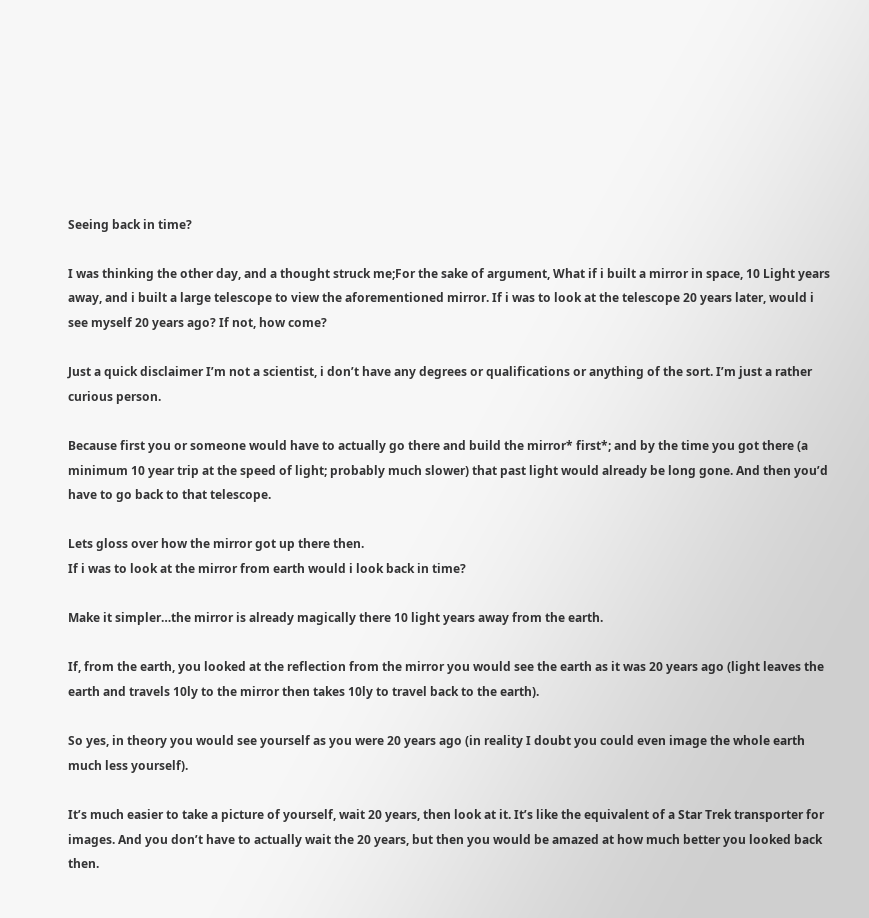Seeing back in time?

I was thinking the other day, and a thought struck me;For the sake of argument, What if i built a mirror in space, 10 Light years away, and i built a large telescope to view the aforementioned mirror. If i was to look at the telescope 20 years later, would i see myself 20 years ago? If not, how come?

Just a quick disclaimer I’m not a scientist, i don’t have any degrees or qualifications or anything of the sort. I’m just a rather curious person.

Because first you or someone would have to actually go there and build the mirror* first*; and by the time you got there (a minimum 10 year trip at the speed of light; probably much slower) that past light would already be long gone. And then you’d have to go back to that telescope.

Lets gloss over how the mirror got up there then.
If i was to look at the mirror from earth would i look back in time?

Make it simpler…the mirror is already magically there 10 light years away from the earth.

If, from the earth, you looked at the reflection from the mirror you would see the earth as it was 20 years ago (light leaves the earth and travels 10ly to the mirror then takes 10ly to travel back to the earth).

So yes, in theory you would see yourself as you were 20 years ago (in reality I doubt you could even image the whole earth much less yourself).

It’s much easier to take a picture of yourself, wait 20 years, then look at it. It’s like the equivalent of a Star Trek transporter for images. And you don’t have to actually wait the 20 years, but then you would be amazed at how much better you looked back then.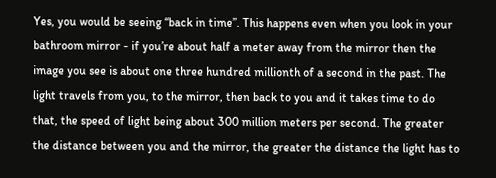Yes, you would be seeing “back in time”. This happens even when you look in your bathroom mirror - if you’re about half a meter away from the mirror then the image you see is about one three hundred millionth of a second in the past. The light travels from you, to the mirror, then back to you and it takes time to do that, the speed of light being about 300 million meters per second. The greater the distance between you and the mirror, the greater the distance the light has to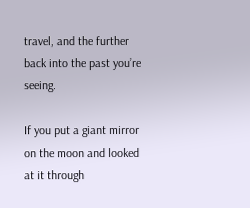travel, and the further back into the past you’re seeing.

If you put a giant mirror on the moon and looked at it through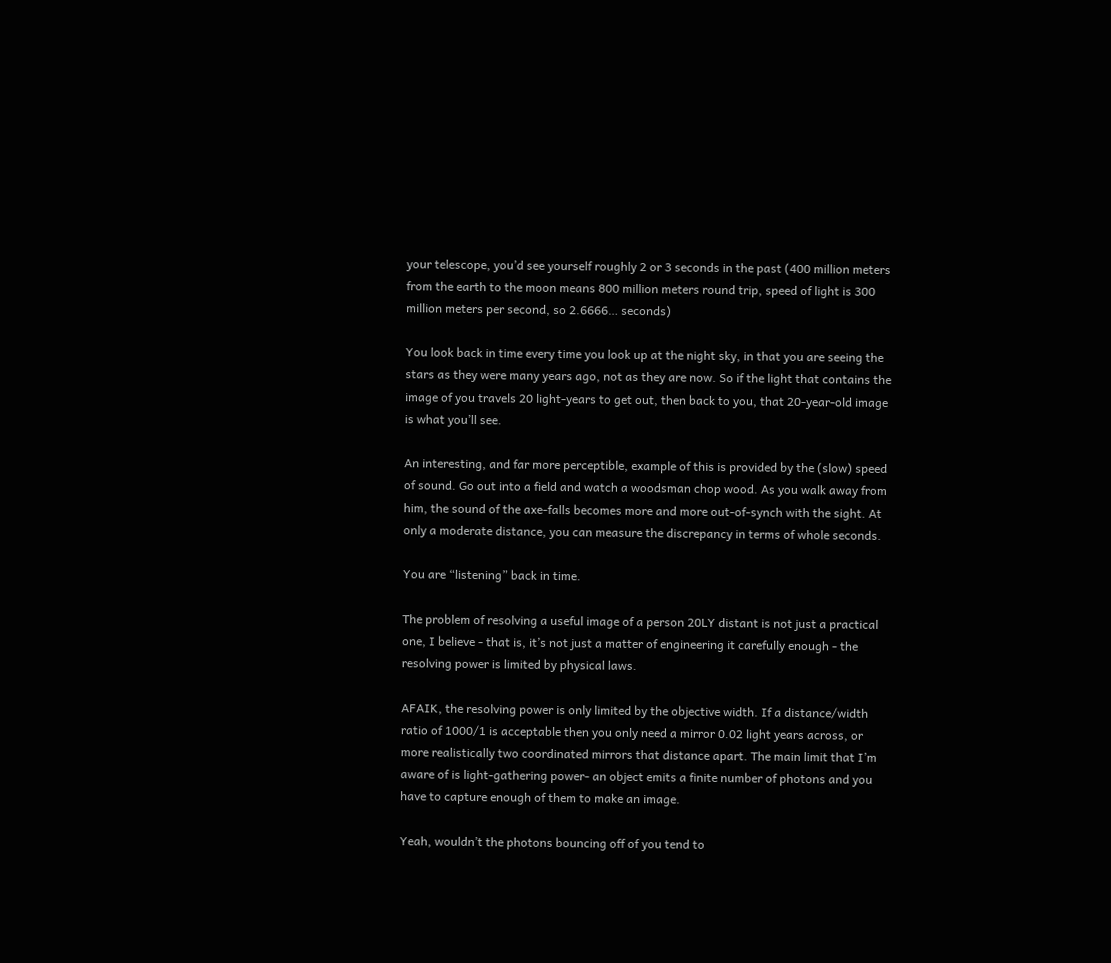your telescope, you’d see yourself roughly 2 or 3 seconds in the past (400 million meters from the earth to the moon means 800 million meters round trip, speed of light is 300 million meters per second, so 2.6666… seconds)

You look back in time every time you look up at the night sky, in that you are seeing the stars as they were many years ago, not as they are now. So if the light that contains the image of you travels 20 light-years to get out, then back to you, that 20-year-old image is what you’ll see.

An interesting, and far more perceptible, example of this is provided by the (slow) speed of sound. Go out into a field and watch a woodsman chop wood. As you walk away from him, the sound of the axe-falls becomes more and more out-of-synch with the sight. At only a moderate distance, you can measure the discrepancy in terms of whole seconds.

You are “listening” back in time.

The problem of resolving a useful image of a person 20LY distant is not just a practical one, I believe - that is, it’s not just a matter of engineering it carefully enough - the resolving power is limited by physical laws.

AFAIK, the resolving power is only limited by the objective width. If a distance/width ratio of 1000/1 is acceptable then you only need a mirror 0.02 light years across, or more realistically two coordinated mirrors that distance apart. The main limit that I’m aware of is light-gathering power- an object emits a finite number of photons and you have to capture enough of them to make an image.

Yeah, wouldn’t the photons bouncing off of you tend to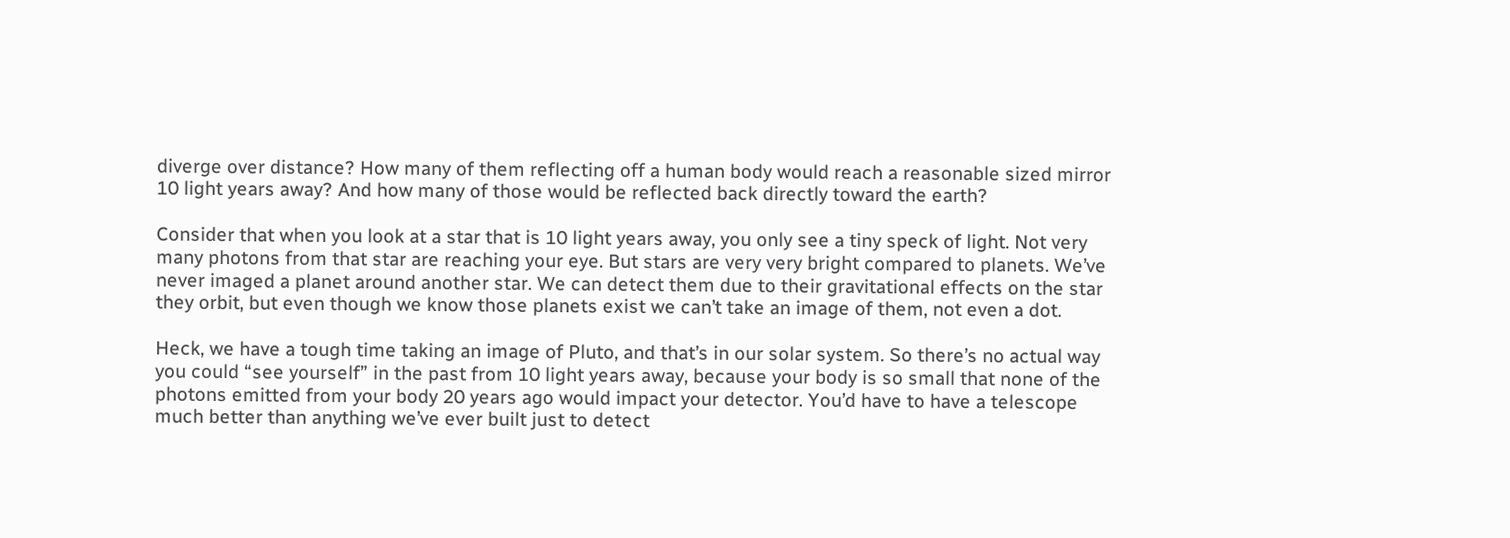diverge over distance? How many of them reflecting off a human body would reach a reasonable sized mirror 10 light years away? And how many of those would be reflected back directly toward the earth?

Consider that when you look at a star that is 10 light years away, you only see a tiny speck of light. Not very many photons from that star are reaching your eye. But stars are very very bright compared to planets. We’ve never imaged a planet around another star. We can detect them due to their gravitational effects on the star they orbit, but even though we know those planets exist we can’t take an image of them, not even a dot.

Heck, we have a tough time taking an image of Pluto, and that’s in our solar system. So there’s no actual way you could “see yourself” in the past from 10 light years away, because your body is so small that none of the photons emitted from your body 20 years ago would impact your detector. You’d have to have a telescope much better than anything we’ve ever built just to detect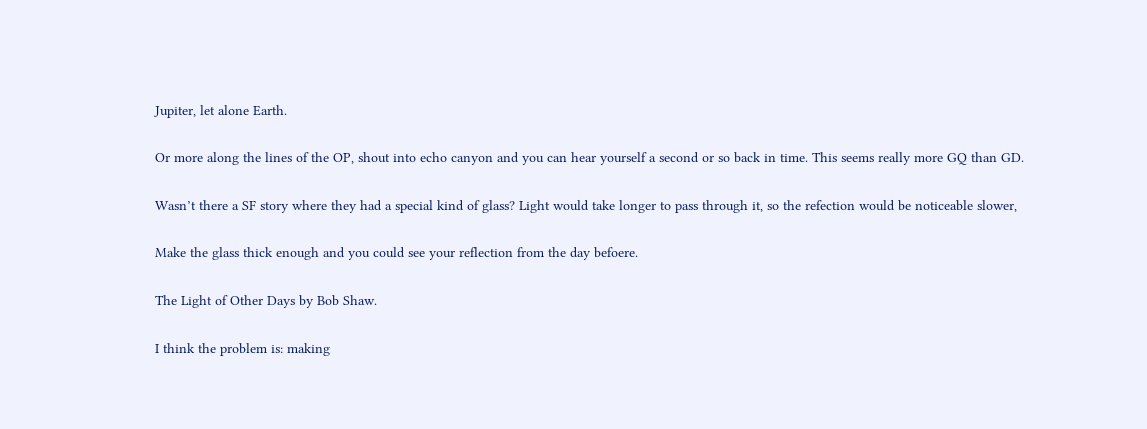Jupiter, let alone Earth.

Or more along the lines of the OP, shout into echo canyon and you can hear yourself a second or so back in time. This seems really more GQ than GD.

Wasn’t there a SF story where they had a special kind of glass? Light would take longer to pass through it, so the refection would be noticeable slower,

Make the glass thick enough and you could see your reflection from the day befoere.

The Light of Other Days by Bob Shaw.

I think the problem is: making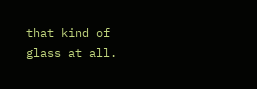that kind of glass at all.